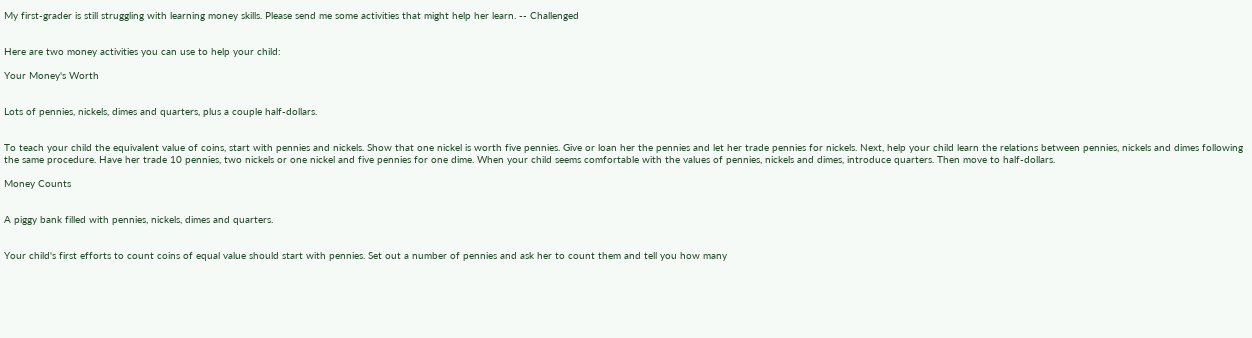My first-grader is still struggling with learning money skills. Please send me some activities that might help her learn. -- Challenged


Here are two money activities you can use to help your child:

Your Money's Worth


Lots of pennies, nickels, dimes and quarters, plus a couple half-dollars.


To teach your child the equivalent value of coins, start with pennies and nickels. Show that one nickel is worth five pennies. Give or loan her the pennies and let her trade pennies for nickels. Next, help your child learn the relations between pennies, nickels and dimes following the same procedure. Have her trade 10 pennies, two nickels or one nickel and five pennies for one dime. When your child seems comfortable with the values of pennies, nickels and dimes, introduce quarters. Then move to half-dollars.

Money Counts


A piggy bank filled with pennies, nickels, dimes and quarters.


Your child's first efforts to count coins of equal value should start with pennies. Set out a number of pennies and ask her to count them and tell you how many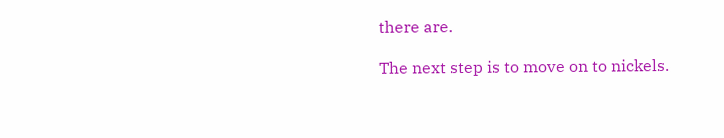there are.

The next step is to move on to nickels.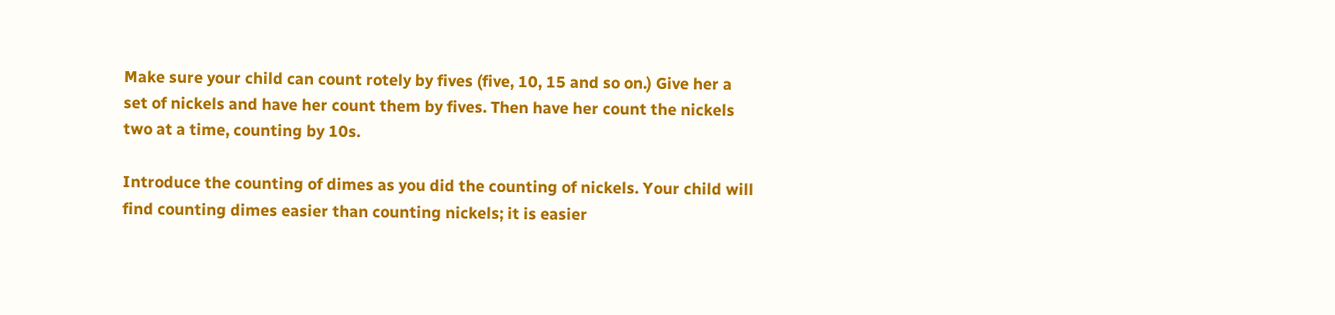Make sure your child can count rotely by fives (five, 10, 15 and so on.) Give her a set of nickels and have her count them by fives. Then have her count the nickels two at a time, counting by 10s.

Introduce the counting of dimes as you did the counting of nickels. Your child will find counting dimes easier than counting nickels; it is easier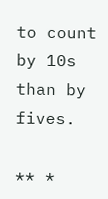to count by 10s than by fives.

** *